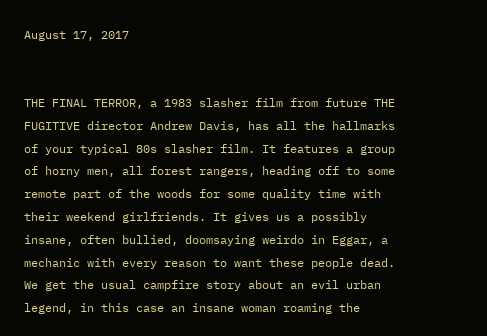August 17, 2017


THE FINAL TERROR, a 1983 slasher film from future THE FUGITIVE director Andrew Davis, has all the hallmarks of your typical 80s slasher film. It features a group of horny men, all forest rangers, heading off to some remote part of the woods for some quality time with their weekend girlfriends. It gives us a possibly insane, often bullied, doomsaying weirdo in Eggar, a mechanic with every reason to want these people dead. We get the usual campfire story about an evil urban legend, in this case an insane woman roaming the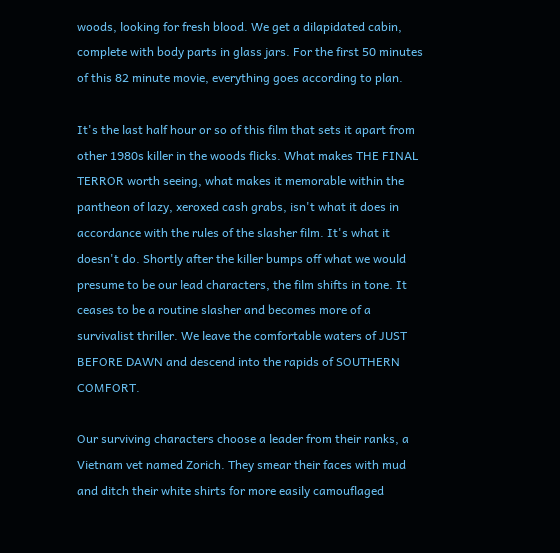woods, looking for fresh blood. We get a dilapidated cabin, complete with body parts in glass jars. For the first 50 minutes of this 82 minute movie, everything goes according to plan.

It's the last half hour or so of this film that sets it apart from other 1980s killer in the woods flicks. What makes THE FINAL TERROR worth seeing, what makes it memorable within the pantheon of lazy, xeroxed cash grabs, isn't what it does in accordance with the rules of the slasher film. It's what it doesn't do. Shortly after the killer bumps off what we would presume to be our lead characters, the film shifts in tone. It ceases to be a routine slasher and becomes more of a survivalist thriller. We leave the comfortable waters of JUST BEFORE DAWN and descend into the rapids of SOUTHERN COMFORT.

Our surviving characters choose a leader from their ranks, a Vietnam vet named Zorich. They smear their faces with mud and ditch their white shirts for more easily camouflaged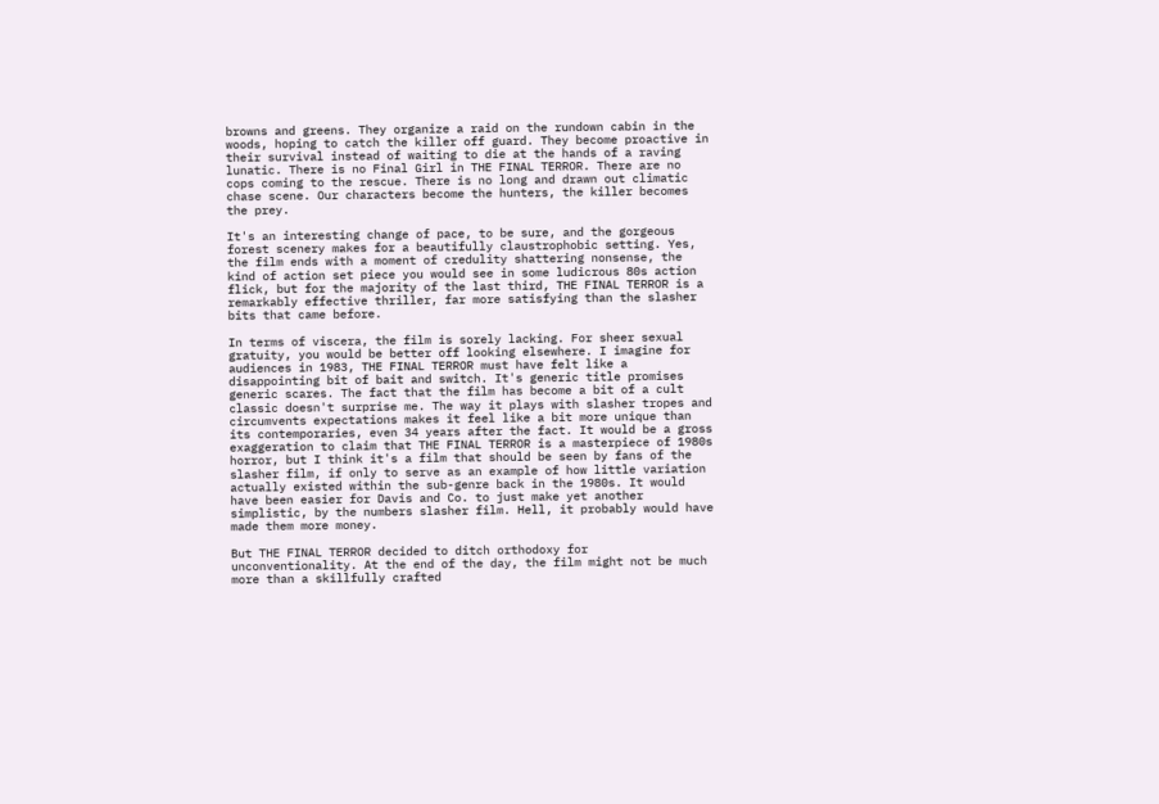browns and greens. They organize a raid on the rundown cabin in the woods, hoping to catch the killer off guard. They become proactive in their survival instead of waiting to die at the hands of a raving lunatic. There is no Final Girl in THE FINAL TERROR. There are no cops coming to the rescue. There is no long and drawn out climatic chase scene. Our characters become the hunters, the killer becomes the prey.

It's an interesting change of pace, to be sure, and the gorgeous forest scenery makes for a beautifully claustrophobic setting. Yes, the film ends with a moment of credulity shattering nonsense, the kind of action set piece you would see in some ludicrous 80s action flick, but for the majority of the last third, THE FINAL TERROR is a remarkably effective thriller, far more satisfying than the slasher bits that came before.

In terms of viscera, the film is sorely lacking. For sheer sexual gratuity, you would be better off looking elsewhere. I imagine for audiences in 1983, THE FINAL TERROR must have felt like a disappointing bit of bait and switch. It's generic title promises generic scares. The fact that the film has become a bit of a cult classic doesn't surprise me. The way it plays with slasher tropes and circumvents expectations makes it feel like a bit more unique than its contemporaries, even 34 years after the fact. It would be a gross exaggeration to claim that THE FINAL TERROR is a masterpiece of 1980s horror, but I think it's a film that should be seen by fans of the slasher film, if only to serve as an example of how little variation actually existed within the sub-genre back in the 1980s. It would have been easier for Davis and Co. to just make yet another simplistic, by the numbers slasher film. Hell, it probably would have made them more money.

But THE FINAL TERROR decided to ditch orthodoxy for unconventionality. At the end of the day, the film might not be much more than a skillfully crafted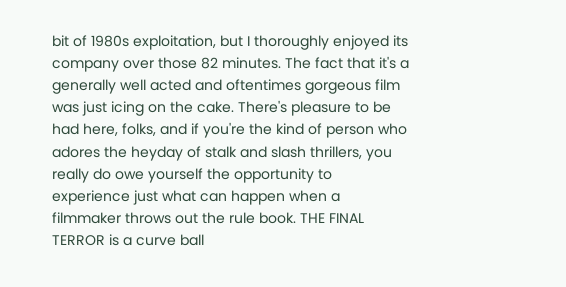bit of 1980s exploitation, but I thoroughly enjoyed its company over those 82 minutes. The fact that it's a generally well acted and oftentimes gorgeous film was just icing on the cake. There's pleasure to be had here, folks, and if you're the kind of person who adores the heyday of stalk and slash thrillers, you really do owe yourself the opportunity to experience just what can happen when a filmmaker throws out the rule book. THE FINAL TERROR is a curve ball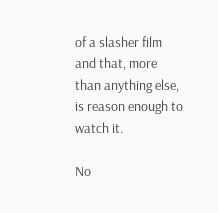of a slasher film and that, more than anything else, is reason enough to watch it.

No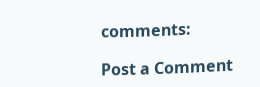comments:

Post a Comment